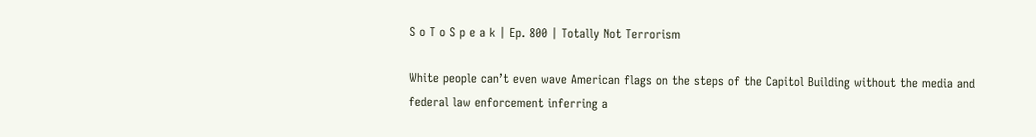S o T o S p e a k | Ep. 800 | Totally Not Terrorism

White people can’t even wave American flags on the steps of the Capitol Building without the media and federal law enforcement inferring a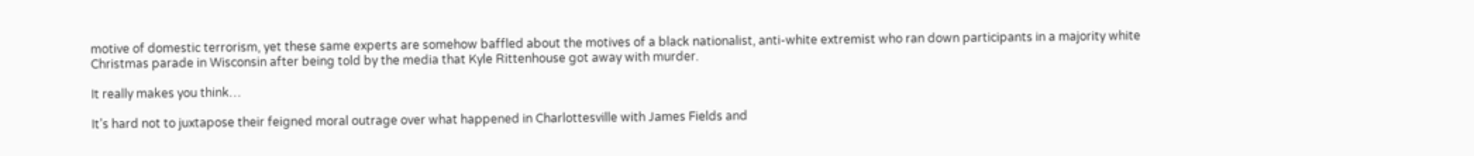motive of domestic terrorism, yet these same experts are somehow baffled about the motives of a black nationalist, anti-white extremist who ran down participants in a majority white Christmas parade in Wisconsin after being told by the media that Kyle Rittenhouse got away with murder.

It really makes you think…

It’s hard not to juxtapose their feigned moral outrage over what happened in Charlottesville with James Fields and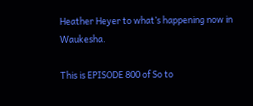Heather Heyer to what’s happening now in Waukesha.

This is EPISODE 800 of So to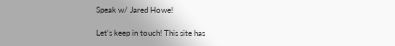Speak w/ Jared Howe!

Let’s keep in touch! This site has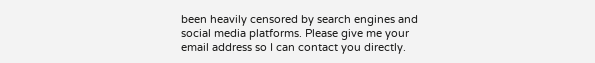been heavily censored by search engines and social media platforms. Please give me your email address so I can contact you directly.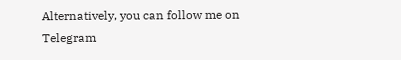Alternatively, you can follow me on Telegram